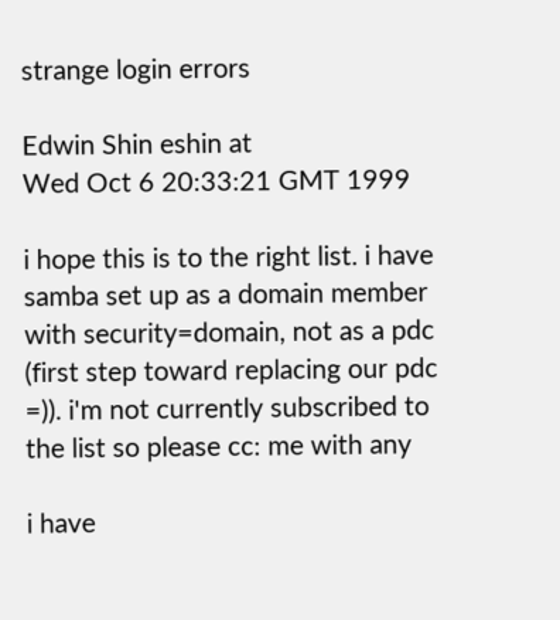strange login errors

Edwin Shin eshin at
Wed Oct 6 20:33:21 GMT 1999

i hope this is to the right list. i have samba set up as a domain member
with security=domain, not as a pdc (first step toward replacing our pdc
=)). i'm not currently subscribed to the list so please cc: me with any

i have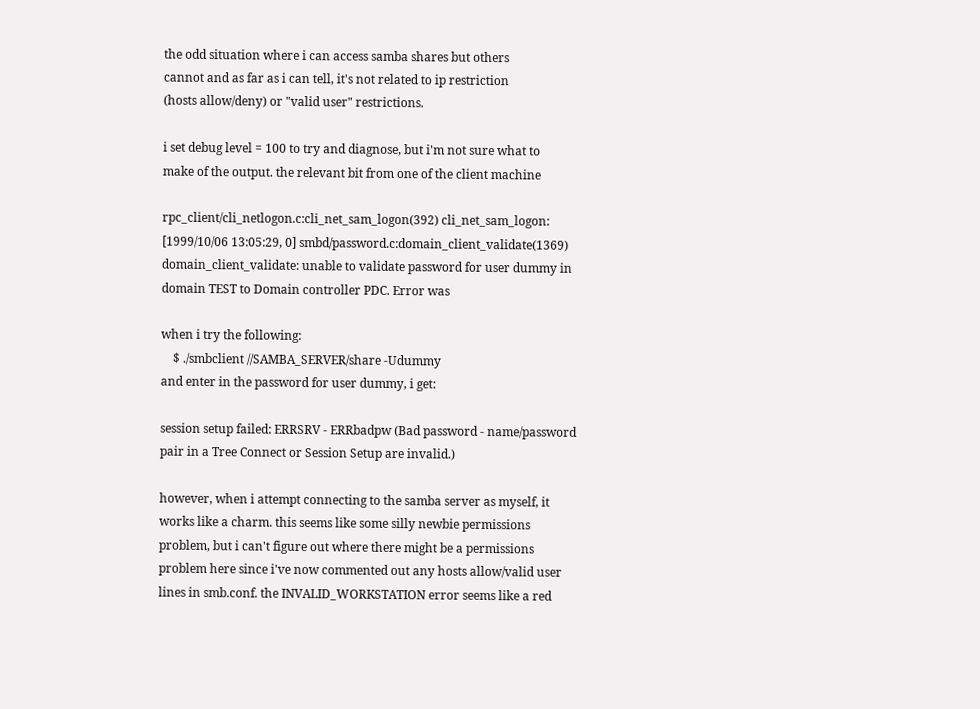the odd situation where i can access samba shares but others
cannot and as far as i can tell, it's not related to ip restriction
(hosts allow/deny) or "valid user" restrictions.

i set debug level = 100 to try and diagnose, but i'm not sure what to
make of the output. the relevant bit from one of the client machine

rpc_client/cli_netlogon.c:cli_net_sam_logon(392) cli_net_sam_logon:
[1999/10/06 13:05:29, 0] smbd/password.c:domain_client_validate(1369)
domain_client_validate: unable to validate password for user dummy in
domain TEST to Domain controller PDC. Error was

when i try the following:
    $ ./smbclient //SAMBA_SERVER/share -Udummy
and enter in the password for user dummy, i get:

session setup failed: ERRSRV - ERRbadpw (Bad password - name/password
pair in a Tree Connect or Session Setup are invalid.)

however, when i attempt connecting to the samba server as myself, it
works like a charm. this seems like some silly newbie permissions
problem, but i can't figure out where there might be a permissions
problem here since i've now commented out any hosts allow/valid user
lines in smb.conf. the INVALID_WORKSTATION error seems like a red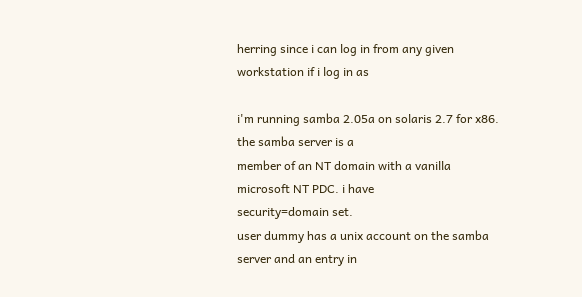herring since i can log in from any given workstation if i log in as

i'm running samba 2.05a on solaris 2.7 for x86. the samba server is a
member of an NT domain with a vanilla microsoft NT PDC. i have
security=domain set.
user dummy has a unix account on the samba server and an entry in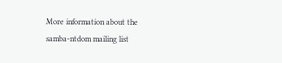More information about the samba-ntdom mailing list